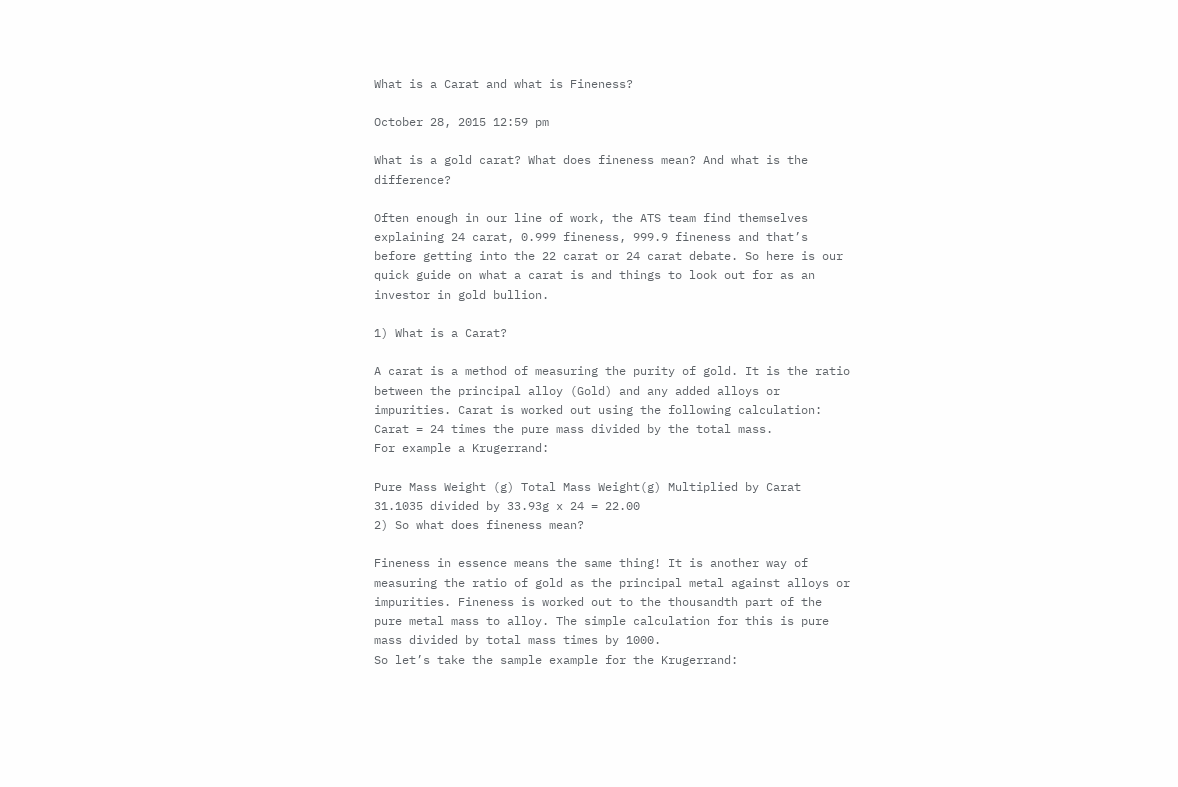What is a Carat and what is Fineness?

October 28, 2015 12:59 pm

What is a gold carat? What does fineness mean? And what is the difference?

Often enough in our line of work, the ATS team find themselves explaining 24 carat, 0.999 fineness, 999.9 fineness and that’s before getting into the 22 carat or 24 carat debate. So here is our quick guide on what a carat is and things to look out for as an investor in gold bullion.

1) What is a Carat?

A carat is a method of measuring the purity of gold. It is the ratio between the principal alloy (Gold) and any added alloys or impurities. Carat is worked out using the following calculation: Carat = 24 times the pure mass divided by the total mass.
For example a Krugerrand:

Pure Mass Weight (g) Total Mass Weight(g) Multiplied by Carat
31.1035 divided by 33.93g x 24 = 22.00
2) So what does fineness mean?

Fineness in essence means the same thing! It is another way of measuring the ratio of gold as the principal metal against alloys or impurities. Fineness is worked out to the thousandth part of the pure metal mass to alloy. The simple calculation for this is pure mass divided by total mass times by 1000.
So let’s take the sample example for the Krugerrand: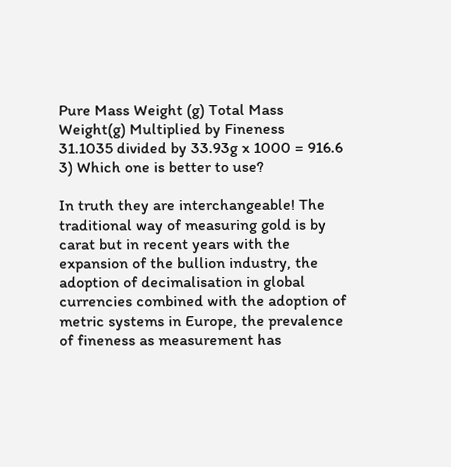Pure Mass Weight (g) Total Mass Weight(g) Multiplied by Fineness
31.1035 divided by 33.93g x 1000 = 916.6
3) Which one is better to use?

In truth they are interchangeable! The traditional way of measuring gold is by carat but in recent years with the expansion of the bullion industry, the adoption of decimalisation in global currencies combined with the adoption of metric systems in Europe, the prevalence of fineness as measurement has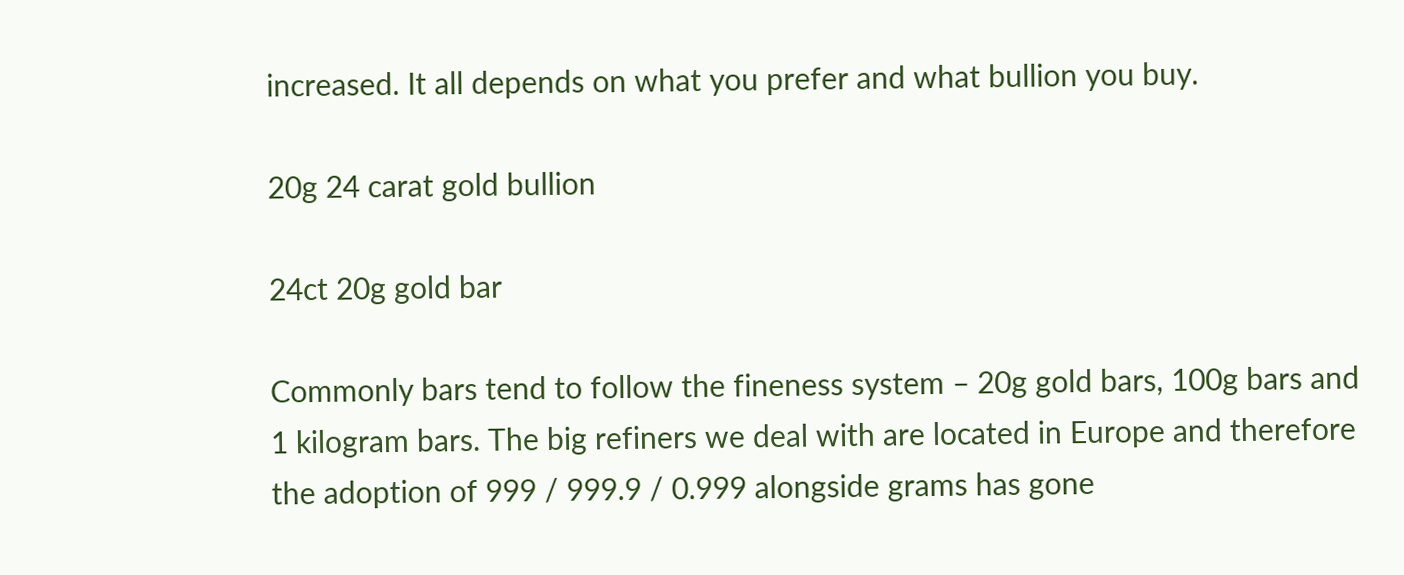increased. It all depends on what you prefer and what bullion you buy.

20g 24 carat gold bullion

24ct 20g gold bar

Commonly bars tend to follow the fineness system – 20g gold bars, 100g bars and 1 kilogram bars. The big refiners we deal with are located in Europe and therefore the adoption of 999 / 999.9 / 0.999 alongside grams has gone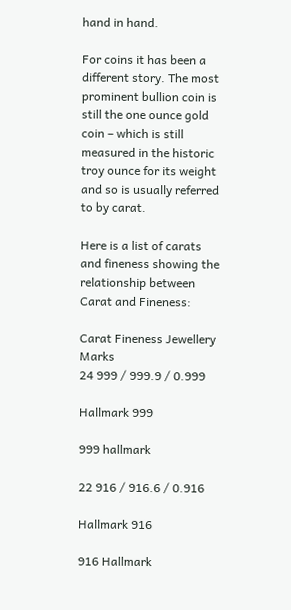hand in hand.

For coins it has been a different story. The most prominent bullion coin is still the one ounce gold coin – which is still measured in the historic troy ounce for its weight and so is usually referred to by carat.

Here is a list of carats and fineness showing the relationship between Carat and Fineness:

Carat Fineness Jewellery Marks
24 999 / 999.9 / 0.999

Hallmark 999

999 hallmark

22 916 / 916.6 / 0.916

Hallmark 916

916 Hallmark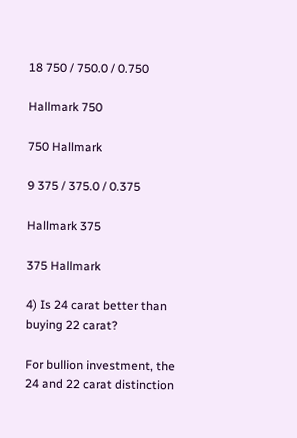18 750 / 750.0 / 0.750

Hallmark 750

750 Hallmark

9 375 / 375.0 / 0.375

Hallmark 375

375 Hallmark

4) Is 24 carat better than buying 22 carat?

For bullion investment, the 24 and 22 carat distinction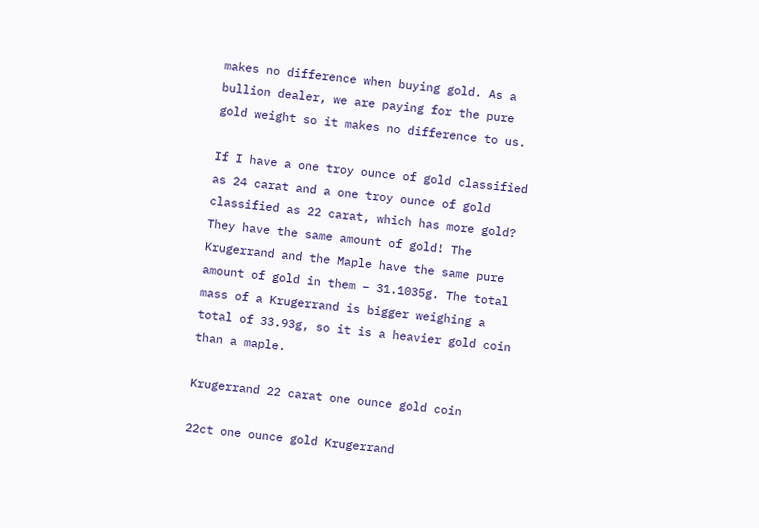makes no difference when buying gold. As a bullion dealer, we are paying for the pure gold weight so it makes no difference to us.

If I have a one troy ounce of gold classified as 24 carat and a one troy ounce of gold classified as 22 carat, which has more gold? They have the same amount of gold! The Krugerrand and the Maple have the same pure amount of gold in them – 31.1035g. The total mass of a Krugerrand is bigger weighing a total of 33.93g, so it is a heavier gold coin than a maple.

Krugerrand 22 carat one ounce gold coin

22ct one ounce gold Krugerrand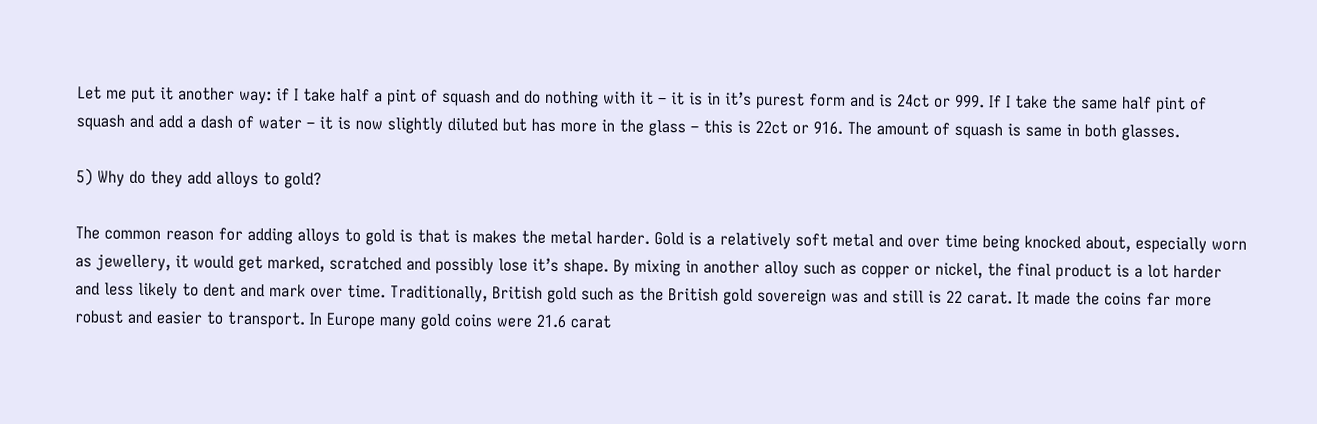Let me put it another way: if I take half a pint of squash and do nothing with it – it is in it’s purest form and is 24ct or 999. If I take the same half pint of squash and add a dash of water – it is now slightly diluted but has more in the glass – this is 22ct or 916. The amount of squash is same in both glasses.

5) Why do they add alloys to gold?

The common reason for adding alloys to gold is that is makes the metal harder. Gold is a relatively soft metal and over time being knocked about, especially worn as jewellery, it would get marked, scratched and possibly lose it’s shape. By mixing in another alloy such as copper or nickel, the final product is a lot harder and less likely to dent and mark over time. Traditionally, British gold such as the British gold sovereign was and still is 22 carat. It made the coins far more robust and easier to transport. In Europe many gold coins were 21.6 carat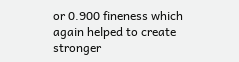or 0.900 fineness which again helped to create stronger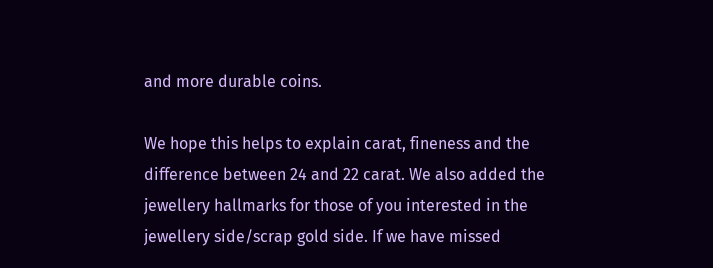and more durable coins.

We hope this helps to explain carat, fineness and the difference between 24 and 22 carat. We also added the jewellery hallmarks for those of you interested in the jewellery side/scrap gold side. If we have missed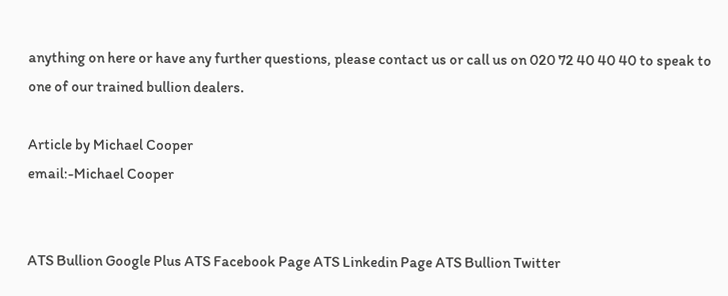anything on here or have any further questions, please contact us or call us on 020 72 40 40 40 to speak to one of our trained bullion dealers.

Article by Michael Cooper
email:-Michael Cooper


ATS Bullion Google Plus ATS Facebook Page ATS Linkedin Page ATS Bullion Twitter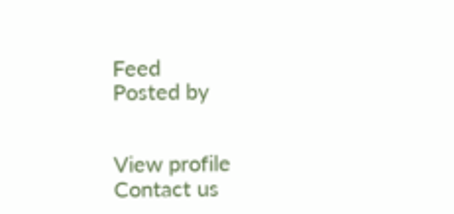Feed
Posted by


View profile
Contact us